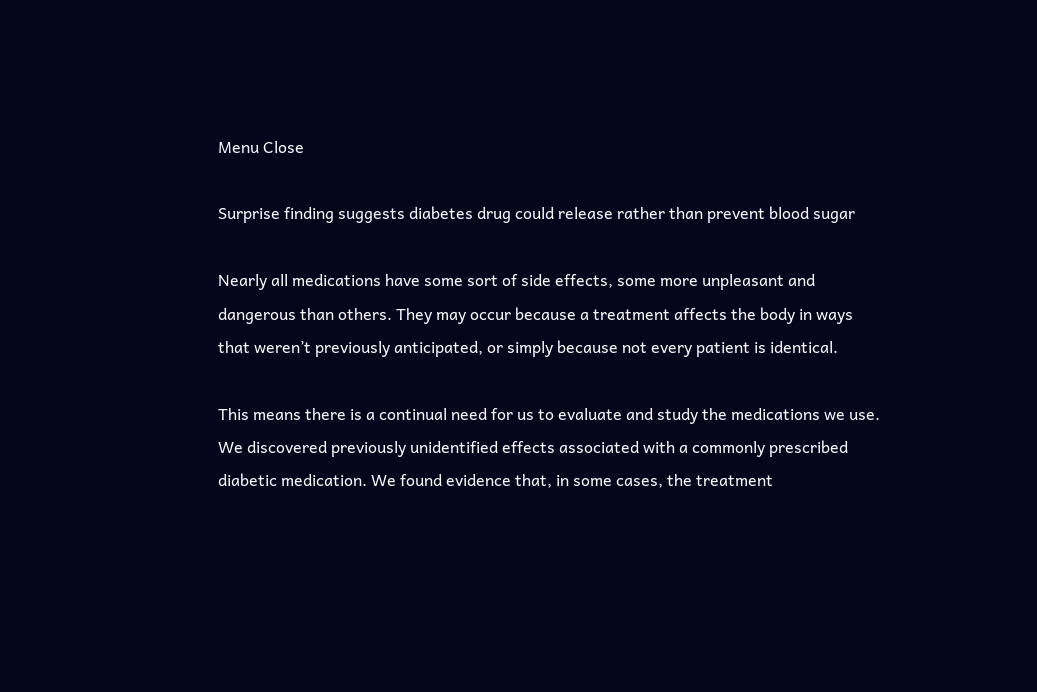Menu Close

Surprise finding suggests diabetes drug could release rather than prevent blood sugar

Nearly all medications have some sort of side effects, some more unpleasant and dangerous than others. They may occur because a treatment affects the body in ways that weren’t previously anticipated, or simply because not every patient is identical.

This means there is a continual need for us to evaluate and study the medications we use. We discovered previously unidentified effects associated with a commonly prescribed diabetic medication. We found evidence that, in some cases, the treatment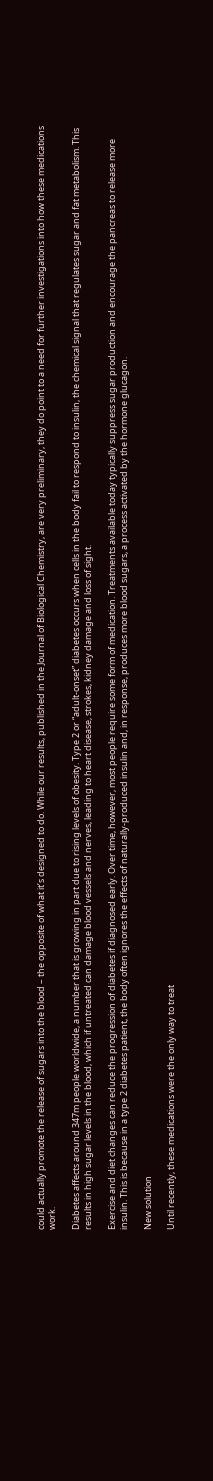could actually promote the release of sugars into the blood – the opposite of what it’s designed to do. While our results, published in the Journal of Biological Chemistry, are very preliminary, they do point to a need for further investigations into how these medications work.

Diabetes affects around 347m people worldwide, a number that is growing in part due to rising levels of obesity. Type 2 or “adult-onset” diabetes occurs when cells in the body fail to respond to insulin, the chemical signal that regulates sugar and fat metabolism. This results in high sugar levels in the blood, which if untreated can damage blood vessels and nerves, leading to heart disease, strokes, kidney damage and loss of sight.

Exercise and diet changes can reduce the progression of diabetes if diagnosed early. Over time, however, most people require some form of medication. Treatments available today typically suppress sugar production and encourage the pancreas to release more insulin. This is because in a type 2 diabetes patient, the body often ignores the effects of naturally-produced insulin and, in response, produces more blood sugars, a process activated by the hormone glucagon.

New solution

Until recently, these medications were the only way to treat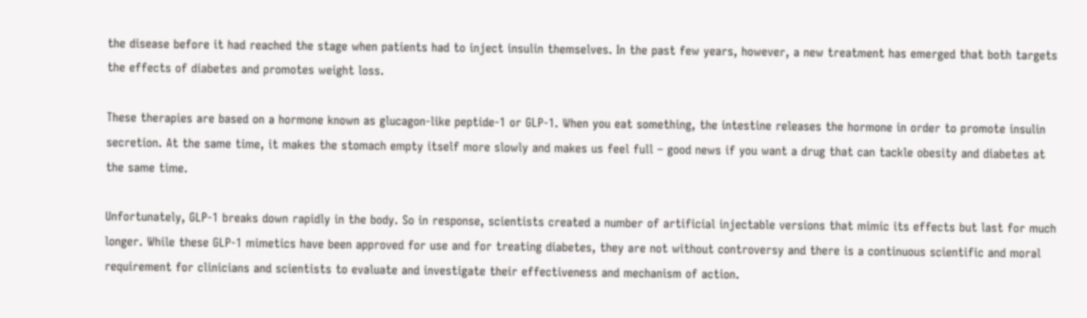the disease before it had reached the stage when patients had to inject insulin themselves. In the past few years, however, a new treatment has emerged that both targets the effects of diabetes and promotes weight loss.

These therapies are based on a hormone known as glucagon-like peptide-1 or GLP-1. When you eat something, the intestine releases the hormone in order to promote insulin secretion. At the same time, it makes the stomach empty itself more slowly and makes us feel full – good news if you want a drug that can tackle obesity and diabetes at the same time.

Unfortunately, GLP-1 breaks down rapidly in the body. So in response, scientists created a number of artificial injectable versions that mimic its effects but last for much longer. While these GLP-1 mimetics have been approved for use and for treating diabetes, they are not without controversy and there is a continuous scientific and moral requirement for clinicians and scientists to evaluate and investigate their effectiveness and mechanism of action.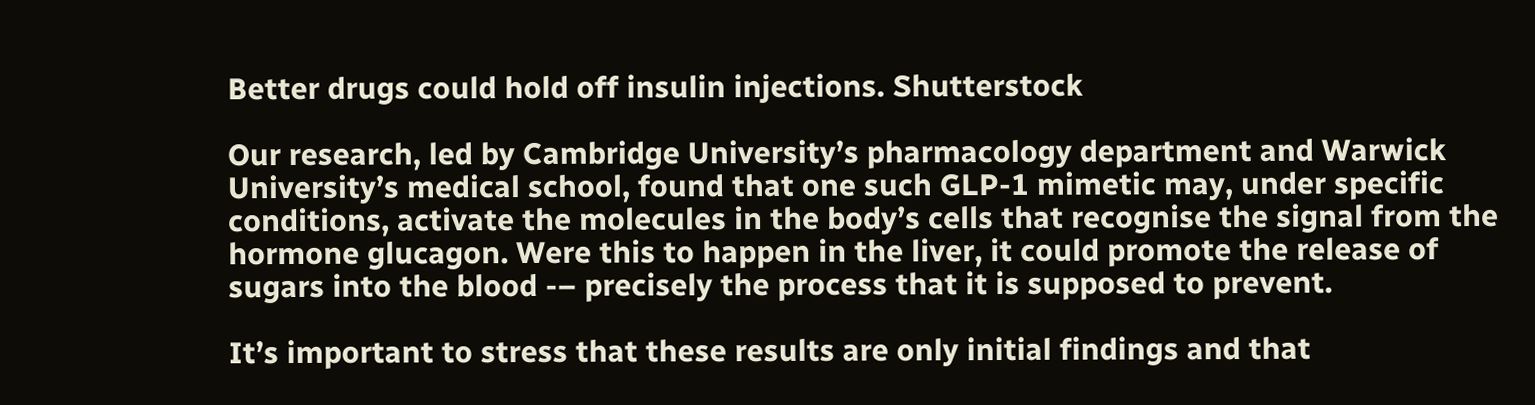Better drugs could hold off insulin injections. Shutterstock

Our research, led by Cambridge University’s pharmacology department and Warwick University’s medical school, found that one such GLP-1 mimetic may, under specific conditions, activate the molecules in the body’s cells that recognise the signal from the hormone glucagon. Were this to happen in the liver, it could promote the release of sugars into the blood -– precisely the process that it is supposed to prevent.

It’s important to stress that these results are only initial findings and that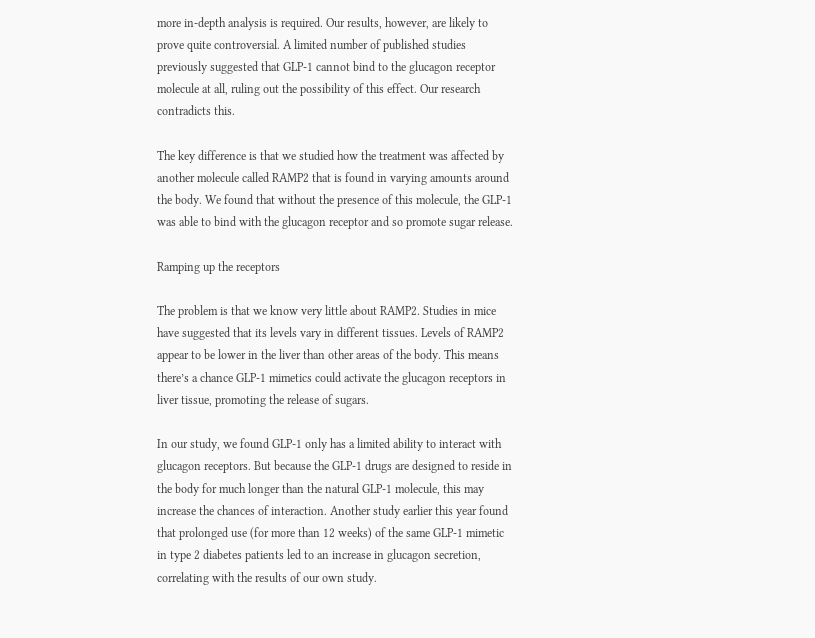more in-depth analysis is required. Our results, however, are likely to prove quite controversial. A limited number of published studies previously suggested that GLP-1 cannot bind to the glucagon receptor molecule at all, ruling out the possibility of this effect. Our research contradicts this.

The key difference is that we studied how the treatment was affected by another molecule called RAMP2 that is found in varying amounts around the body. We found that without the presence of this molecule, the GLP-1 was able to bind with the glucagon receptor and so promote sugar release.

Ramping up the receptors

The problem is that we know very little about RAMP2. Studies in mice have suggested that its levels vary in different tissues. Levels of RAMP2 appear to be lower in the liver than other areas of the body. This means there’s a chance GLP-1 mimetics could activate the glucagon receptors in liver tissue, promoting the release of sugars.

In our study, we found GLP-1 only has a limited ability to interact with glucagon receptors. But because the GLP-1 drugs are designed to reside in the body for much longer than the natural GLP-1 molecule, this may increase the chances of interaction. Another study earlier this year found that prolonged use (for more than 12 weeks) of the same GLP-1 mimetic in type 2 diabetes patients led to an increase in glucagon secretion, correlating with the results of our own study.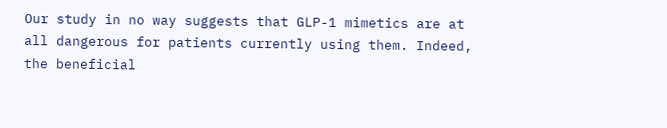Our study in no way suggests that GLP-1 mimetics are at all dangerous for patients currently using them. Indeed, the beneficial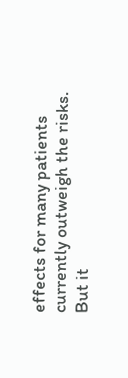effects for many patients currently outweigh the risks. But it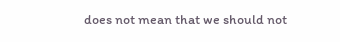does not mean that we should not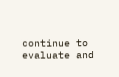continue to evaluate and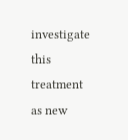investigate this treatment as new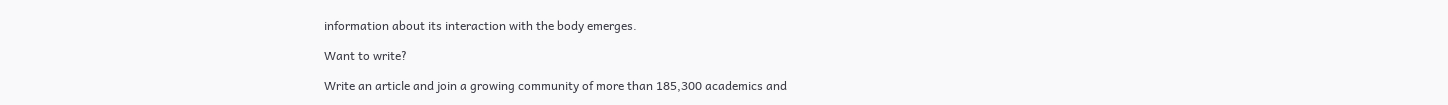information about its interaction with the body emerges.

Want to write?

Write an article and join a growing community of more than 185,300 academics and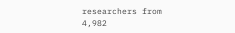researchers from 4,982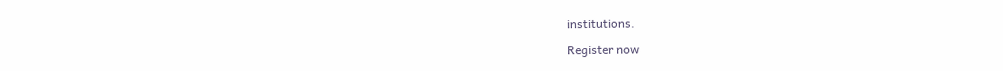institutions.

Register now